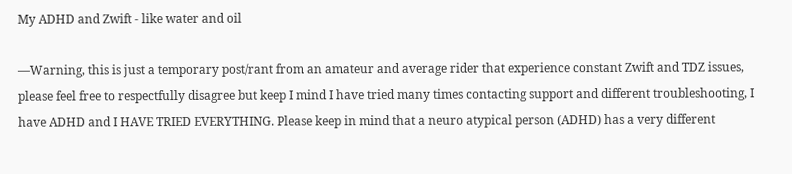My ADHD and Zwift - like water and oil

—Warning, this is just a temporary post/rant from an amateur and average rider that experience constant Zwift and TDZ issues, please feel free to respectfully disagree but keep I mind I have tried many times contacting support and different troubleshooting, I have ADHD and I HAVE TRIED EVERYTHING. Please keep in mind that a neuro atypical person (ADHD) has a very different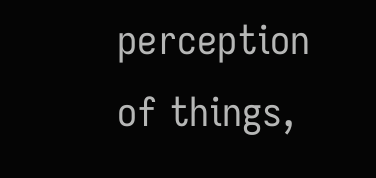perception of things,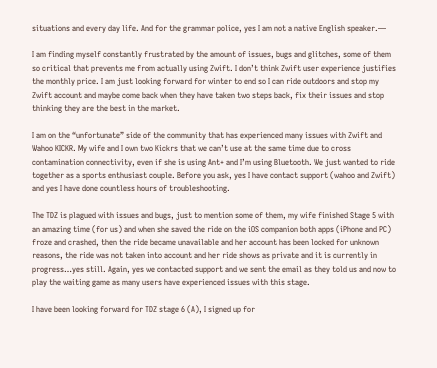situations and every day life. And for the grammar police, yes I am not a native English speaker.—

I am finding myself constantly frustrated by the amount of issues, bugs and glitches, some of them so critical that prevents me from actually using Zwift. I don’t think Zwift user experience justifies the monthly price. I am just looking forward for winter to end so I can ride outdoors and stop my Zwift account and maybe come back when they have taken two steps back, fix their issues and stop thinking they are the best in the market.

I am on the “unfortunate” side of the community that has experienced many issues with Zwift and Wahoo KICKR. My wife and I own two Kickrs that we can’t use at the same time due to cross contamination connectivity, even if she is using Ant+ and I’m using Bluetooth. We just wanted to ride together as a sports enthusiast couple. Before you ask, yes I have contact support (wahoo and Zwift) and yes I have done countless hours of troubleshooting.

The TDZ is plagued with issues and bugs, just to mention some of them, my wife finished Stage 5 with an amazing time (for us) and when she saved the ride on the iOS companion both apps (iPhone and PC) froze and crashed, then the ride became unavailable and her account has been locked for unknown reasons, the ride was not taken into account and her ride shows as private and it is currently in progress…yes still. Again, yes we contacted support and we sent the email as they told us and now to play the waiting game as many users have experienced issues with this stage.

I have been looking forward for TDZ stage 6 (A), I signed up for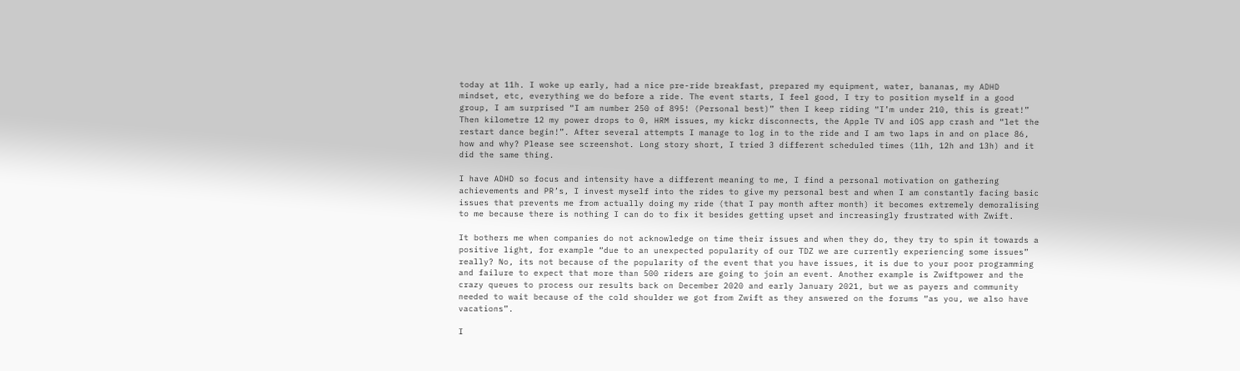today at 11h. I woke up early, had a nice pre-ride breakfast, prepared my equipment, water, bananas, my ADHD mindset, etc, everything we do before a ride. The event starts, I feel good, I try to position myself in a good group, I am surprised “I am number 250 of 895! (Personal best)” then I keep riding “I’m under 210, this is great!” Then kilometre 12 my power drops to 0, HRM issues, my kickr disconnects, the Apple TV and iOS app crash and “let the restart dance begin!”. After several attempts I manage to log in to the ride and I am two laps in and on place 86, how and why? Please see screenshot. Long story short, I tried 3 different scheduled times (11h, 12h and 13h) and it did the same thing.

I have ADHD so focus and intensity have a different meaning to me, I find a personal motivation on gathering achievements and PR’s, I invest myself into the rides to give my personal best and when I am constantly facing basic issues that prevents me from actually doing my ride (that I pay month after month) it becomes extremely demoralising to me because there is nothing I can do to fix it besides getting upset and increasingly frustrated with Zwift.

It bothers me when companies do not acknowledge on time their issues and when they do, they try to spin it towards a positive light, for example “due to an unexpected popularity of our TDZ we are currently experiencing some issues” really? No, its not because of the popularity of the event that you have issues, it is due to your poor programming and failure to expect that more than 500 riders are going to join an event. Another example is Zwiftpower and the crazy queues to process our results back on December 2020 and early January 2021, but we as payers and community needed to wait because of the cold shoulder we got from Zwift as they answered on the forums “as you, we also have vacations”.

I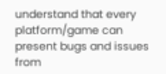understand that every platform/game can present bugs and issues from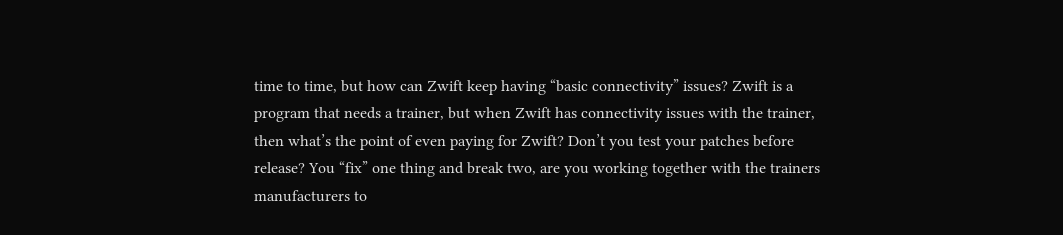time to time, but how can Zwift keep having “basic connectivity” issues? Zwift is a program that needs a trainer, but when Zwift has connectivity issues with the trainer, then what’s the point of even paying for Zwift? Don’t you test your patches before release? You “fix” one thing and break two, are you working together with the trainers manufacturers to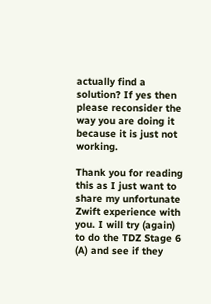actually find a solution? If yes then please reconsider the way you are doing it because it is just not working.

Thank you for reading this as I just want to share my unfortunate Zwift experience with you. I will try (again) to do the TDZ Stage 6 (A) and see if they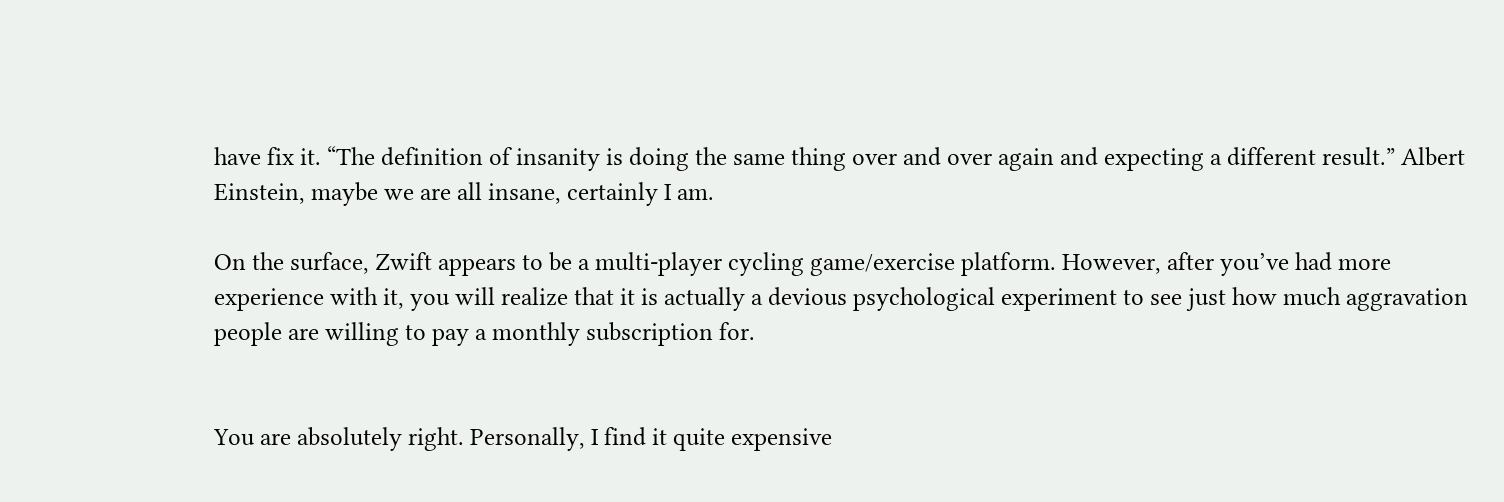have fix it. “The definition of insanity is doing the same thing over and over again and expecting a different result.” Albert Einstein, maybe we are all insane, certainly I am.

On the surface, Zwift appears to be a multi-player cycling game/exercise platform. However, after you’ve had more experience with it, you will realize that it is actually a devious psychological experiment to see just how much aggravation people are willing to pay a monthly subscription for.


You are absolutely right. Personally, I find it quite expensive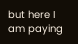but here I am paying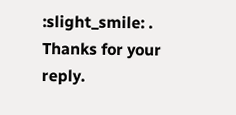:slight_smile: . Thanks for your reply.